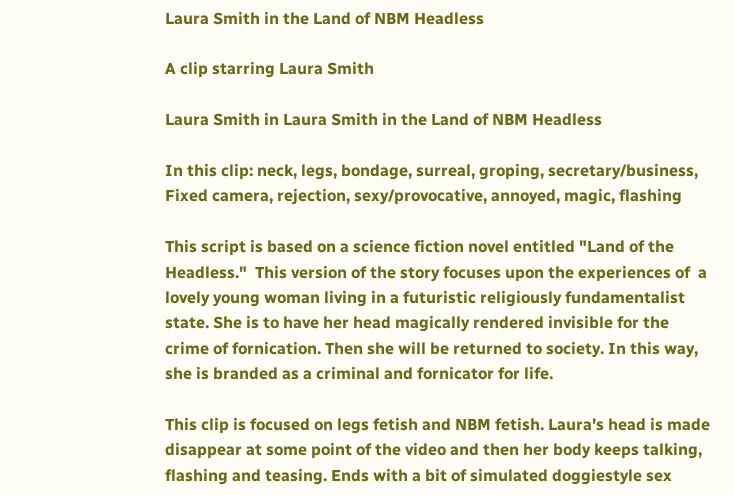Laura Smith in the Land of NBM Headless

A clip starring Laura Smith

Laura Smith in Laura Smith in the Land of NBM Headless

In this clip: neck, legs, bondage, surreal, groping, secretary/business, Fixed camera, rejection, sexy/provocative, annoyed, magic, flashing

This script is based on a science fiction novel entitled "Land of the Headless."  This version of the story focuses upon the experiences of  a lovely young woman living in a futuristic religiously fundamentalist  state. She is to have her head magically rendered invisible for the crime of fornication. Then she will be returned to society. In this way, she is branded as a criminal and fornicator for life.

This clip is focused on legs fetish and NBM fetish. Laura's head is made disappear at some point of the video and then her body keeps talking, flashing and teasing. Ends with a bit of simulated doggiestyle sex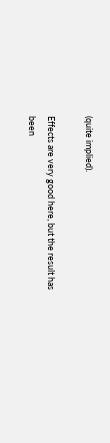(quite implied).

Effects are very good here, but the result has been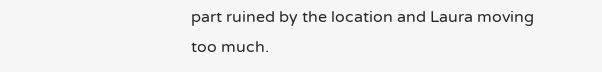part ruined by the location and Laura moving too much.